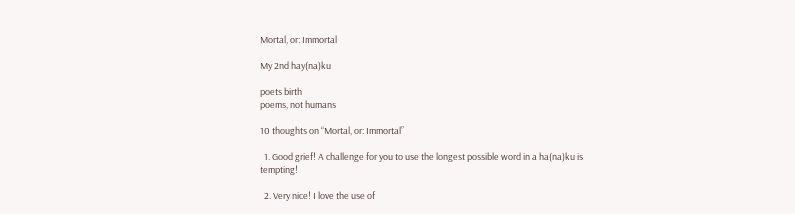Mortal, or: Immortal

My 2nd hay(na)ku

poets birth
poems, not humans

10 thoughts on “Mortal, or: Immortal”

  1. Good grief! A challenge for you to use the longest possible word in a ha(na)ku is tempting!

  2. Very nice! I love the use of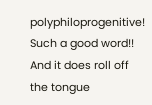polyphiloprogenitive! Such a good word!! And it does roll off the tongue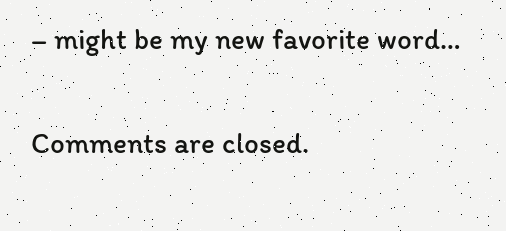– might be my new favorite word…

Comments are closed.